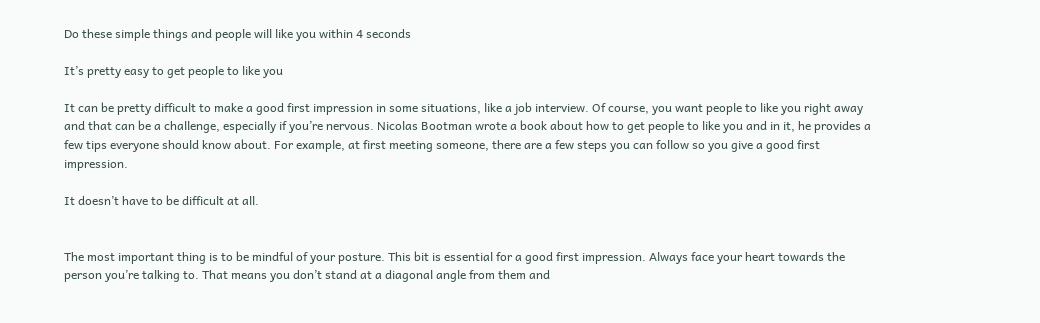Do these simple things and people will like you within 4 seconds

It’s pretty easy to get people to like you

It can be pretty difficult to make a good first impression in some situations, like a job interview. Of course, you want people to like you right away and that can be a challenge, especially if you’re nervous. Nicolas Bootman wrote a book about how to get people to like you and in it, he provides a few tips everyone should know about. For example, at first meeting someone, there are a few steps you can follow so you give a good first impression.

It doesn’t have to be difficult at all.


The most important thing is to be mindful of your posture. This bit is essential for a good first impression. Always face your heart towards the person you’re talking to. That means you don’t stand at a diagonal angle from them and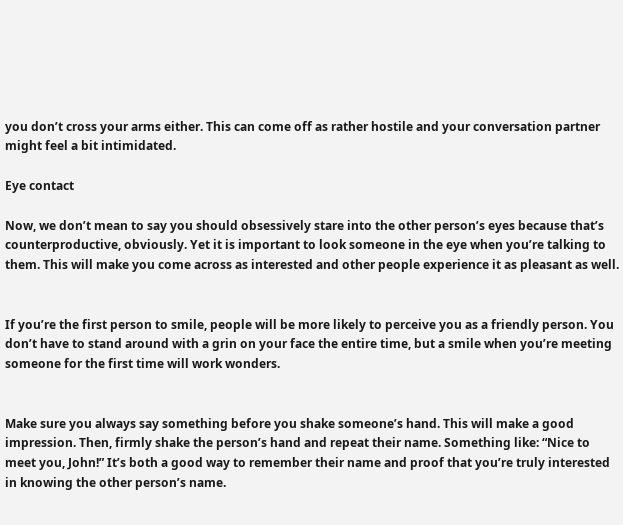you don’t cross your arms either. This can come off as rather hostile and your conversation partner might feel a bit intimidated.

Eye contact

Now, we don’t mean to say you should obsessively stare into the other person’s eyes because that’s counterproductive, obviously. Yet it is important to look someone in the eye when you’re talking to them. This will make you come across as interested and other people experience it as pleasant as well.


If you’re the first person to smile, people will be more likely to perceive you as a friendly person. You don’t have to stand around with a grin on your face the entire time, but a smile when you’re meeting someone for the first time will work wonders.


Make sure you always say something before you shake someone’s hand. This will make a good impression. Then, firmly shake the person’s hand and repeat their name. Something like: “Nice to meet you, John!” It’s both a good way to remember their name and proof that you’re truly interested in knowing the other person’s name.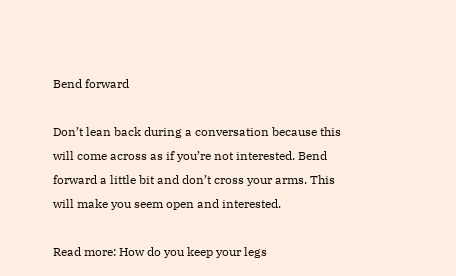Bend forward

Don’t lean back during a conversation because this will come across as if you’re not interested. Bend forward a little bit and don’t cross your arms. This will make you seem open and interested.

Read more: How do you keep your legs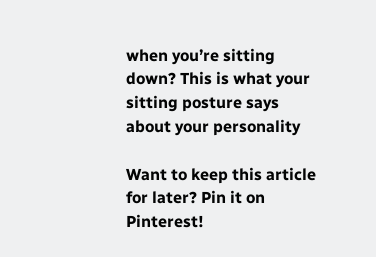when you’re sitting down? This is what your sitting posture says about your personality

Want to keep this article for later? Pin it on Pinterest!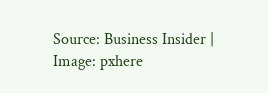Source: Business Insider | Image: pxhere